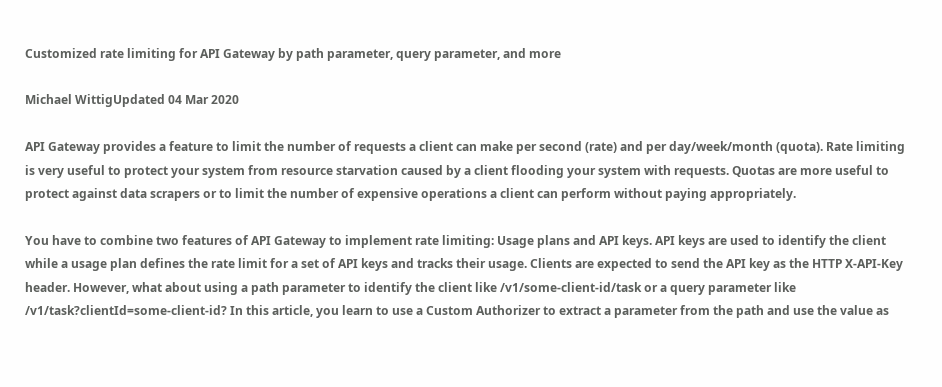Customized rate limiting for API Gateway by path parameter, query parameter, and more

Michael WittigUpdated 04 Mar 2020

API Gateway provides a feature to limit the number of requests a client can make per second (rate) and per day/week/month (quota). Rate limiting is very useful to protect your system from resource starvation caused by a client flooding your system with requests. Quotas are more useful to protect against data scrapers or to limit the number of expensive operations a client can perform without paying appropriately.

You have to combine two features of API Gateway to implement rate limiting: Usage plans and API keys. API keys are used to identify the client while a usage plan defines the rate limit for a set of API keys and tracks their usage. Clients are expected to send the API key as the HTTP X-API-Key header. However, what about using a path parameter to identify the client like /v1/some-client-id/task or a query parameter like /v1/task?clientId=some-client-id? In this article, you learn to use a Custom Authorizer to extract a parameter from the path and use the value as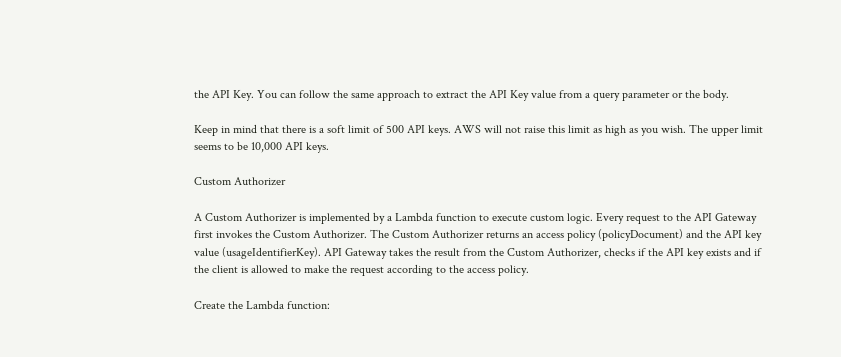the API Key. You can follow the same approach to extract the API Key value from a query parameter or the body.

Keep in mind that there is a soft limit of 500 API keys. AWS will not raise this limit as high as you wish. The upper limit seems to be 10,000 API keys.

Custom Authorizer

A Custom Authorizer is implemented by a Lambda function to execute custom logic. Every request to the API Gateway first invokes the Custom Authorizer. The Custom Authorizer returns an access policy (policyDocument) and the API key value (usageIdentifierKey). API Gateway takes the result from the Custom Authorizer, checks if the API key exists and if the client is allowed to make the request according to the access policy.

Create the Lambda function: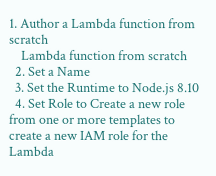1. Author a Lambda function from scratch
    Lambda function from scratch
  2. Set a Name
  3. Set the Runtime to Node.js 8.10
  4. Set Role to Create a new role from one or more templates to create a new IAM role for the Lambda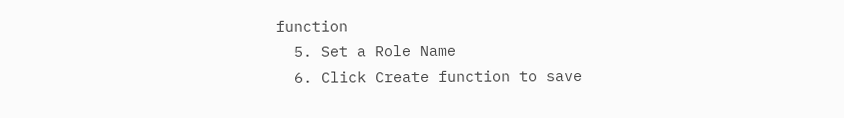function
  5. Set a Role Name
  6. Click Create function to save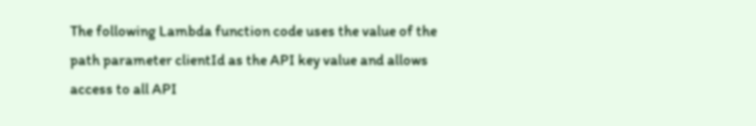The following Lambda function code uses the value of the path parameter clientId as the API key value and allows access to all API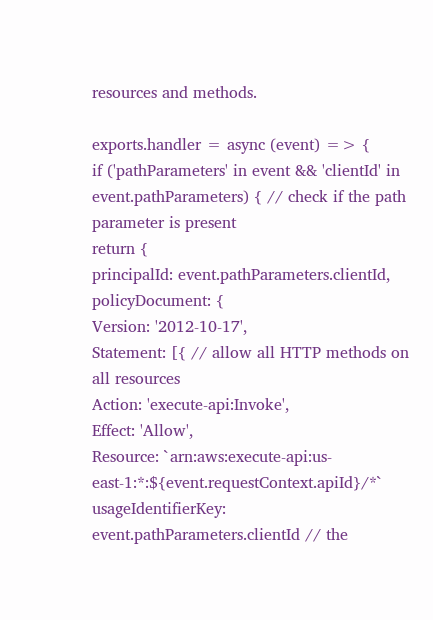resources and methods.

exports.handler = async (event) => {
if ('pathParameters' in event && 'clientId' in event.pathParameters) { // check if the path parameter is present
return {
principalId: event.pathParameters.clientId,
policyDocument: {
Version: '2012-10-17',
Statement: [{ // allow all HTTP methods on all resources
Action: 'execute-api:Invoke',
Effect: 'Allow',
Resource: `arn:aws:execute-api:us-east-1:*:${event.requestContext.apiId}/*`
usageIdentifierKey: event.pathParameters.clientId // the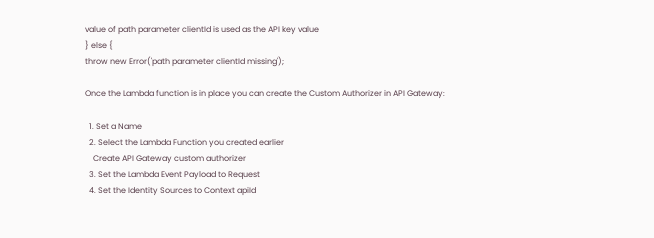value of path parameter clientId is used as the API key value
} else {
throw new Error('path parameter clientId missing');

Once the Lambda function is in place you can create the Custom Authorizer in API Gateway:

  1. Set a Name
  2. Select the Lambda Function you created earlier
    Create API Gateway custom authorizer
  3. Set the Lambda Event Payload to Request
  4. Set the Identity Sources to Context apiId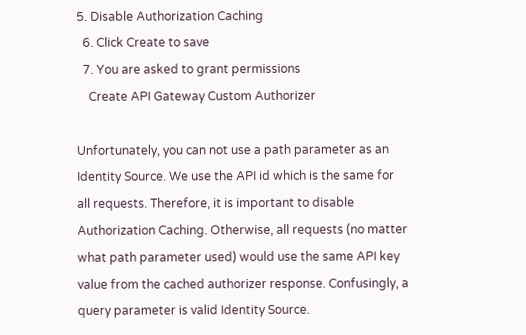5. Disable Authorization Caching
  6. Click Create to save
  7. You are asked to grant permissions
    Create API Gateway Custom Authorizer

Unfortunately, you can not use a path parameter as an Identity Source. We use the API id which is the same for all requests. Therefore, it is important to disable Authorization Caching. Otherwise, all requests (no matter what path parameter used) would use the same API key value from the cached authorizer response. Confusingly, a query parameter is valid Identity Source.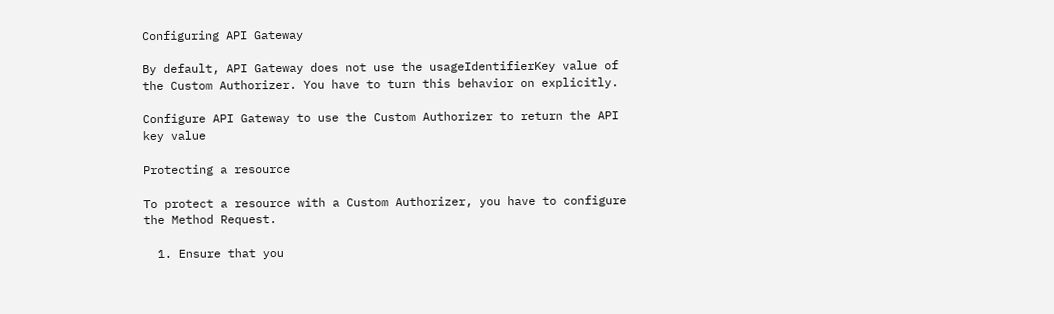Configuring API Gateway

By default, API Gateway does not use the usageIdentifierKey value of the Custom Authorizer. You have to turn this behavior on explicitly.

Configure API Gateway to use the Custom Authorizer to return the API key value

Protecting a resource

To protect a resource with a Custom Authorizer, you have to configure the Method Request.

  1. Ensure that you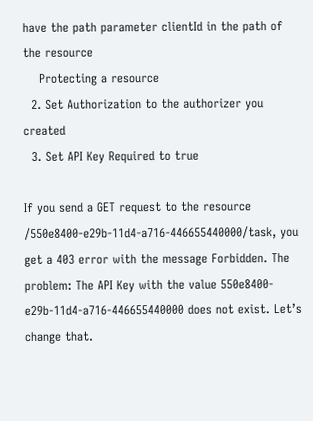have the path parameter clientId in the path of the resource
    Protecting a resource
  2. Set Authorization to the authorizer you created
  3. Set API Key Required to true

If you send a GET request to the resource /550e8400-e29b-11d4-a716-446655440000/task, you get a 403 error with the message Forbidden. The problem: The API Key with the value 550e8400-e29b-11d4-a716-446655440000 does not exist. Let’s change that.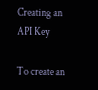Creating an API Key

To create an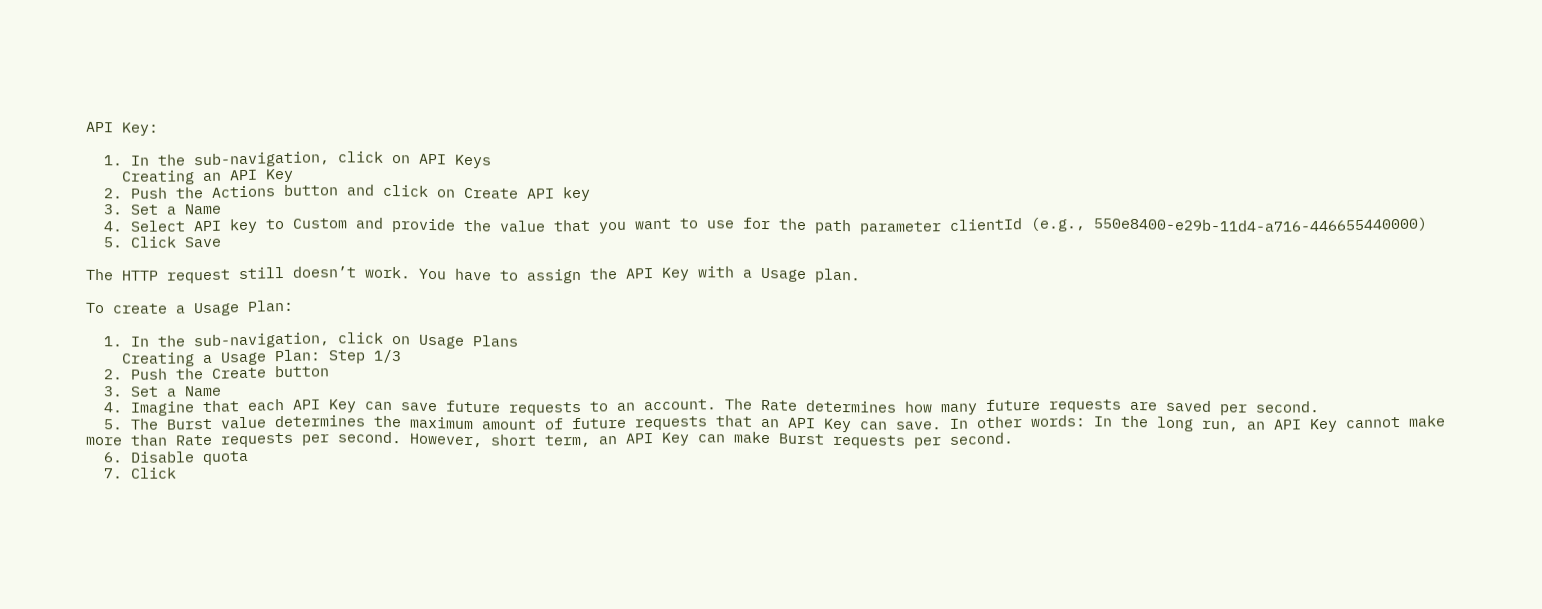API Key:

  1. In the sub-navigation, click on API Keys
    Creating an API Key
  2. Push the Actions button and click on Create API key
  3. Set a Name
  4. Select API key to Custom and provide the value that you want to use for the path parameter clientId (e.g., 550e8400-e29b-11d4-a716-446655440000)
  5. Click Save

The HTTP request still doesn’t work. You have to assign the API Key with a Usage plan.

To create a Usage Plan:

  1. In the sub-navigation, click on Usage Plans
    Creating a Usage Plan: Step 1/3
  2. Push the Create button
  3. Set a Name
  4. Imagine that each API Key can save future requests to an account. The Rate determines how many future requests are saved per second.
  5. The Burst value determines the maximum amount of future requests that an API Key can save. In other words: In the long run, an API Key cannot make more than Rate requests per second. However, short term, an API Key can make Burst requests per second.
  6. Disable quota
  7. Click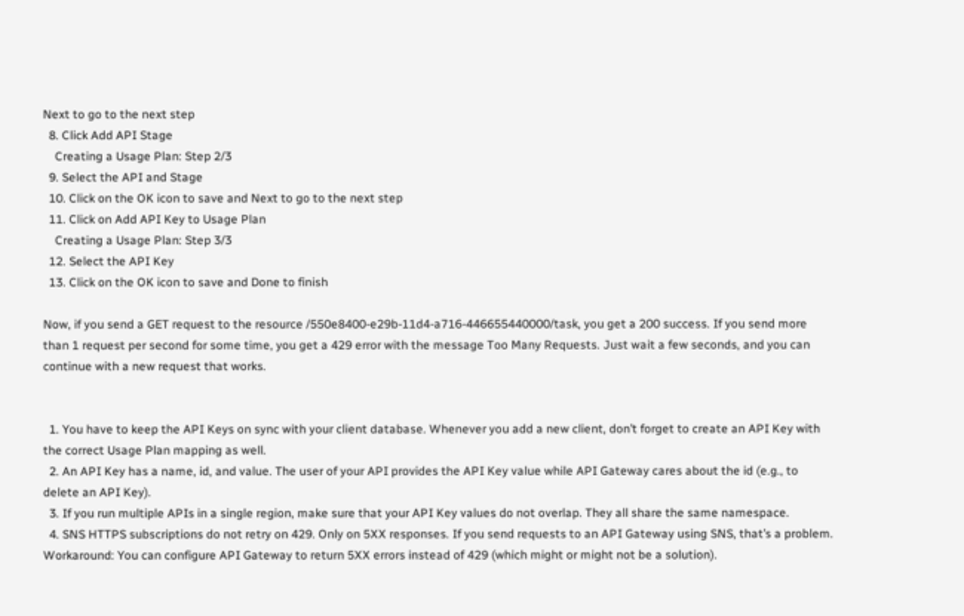Next to go to the next step
  8. Click Add API Stage
    Creating a Usage Plan: Step 2/3
  9. Select the API and Stage
  10. Click on the OK icon to save and Next to go to the next step
  11. Click on Add API Key to Usage Plan
    Creating a Usage Plan: Step 3/3
  12. Select the API Key
  13. Click on the OK icon to save and Done to finish

Now, if you send a GET request to the resource /550e8400-e29b-11d4-a716-446655440000/task, you get a 200 success. If you send more than 1 request per second for some time, you get a 429 error with the message Too Many Requests. Just wait a few seconds, and you can continue with a new request that works.


  1. You have to keep the API Keys on sync with your client database. Whenever you add a new client, don’t forget to create an API Key with the correct Usage Plan mapping as well.
  2. An API Key has a name, id, and value. The user of your API provides the API Key value while API Gateway cares about the id (e.g., to delete an API Key).
  3. If you run multiple APIs in a single region, make sure that your API Key values do not overlap. They all share the same namespace.
  4. SNS HTTPS subscriptions do not retry on 429. Only on 5XX responses. If you send requests to an API Gateway using SNS, that’s a problem. Workaround: You can configure API Gateway to return 5XX errors instead of 429 (which might or might not be a solution).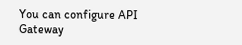You can configure API Gateway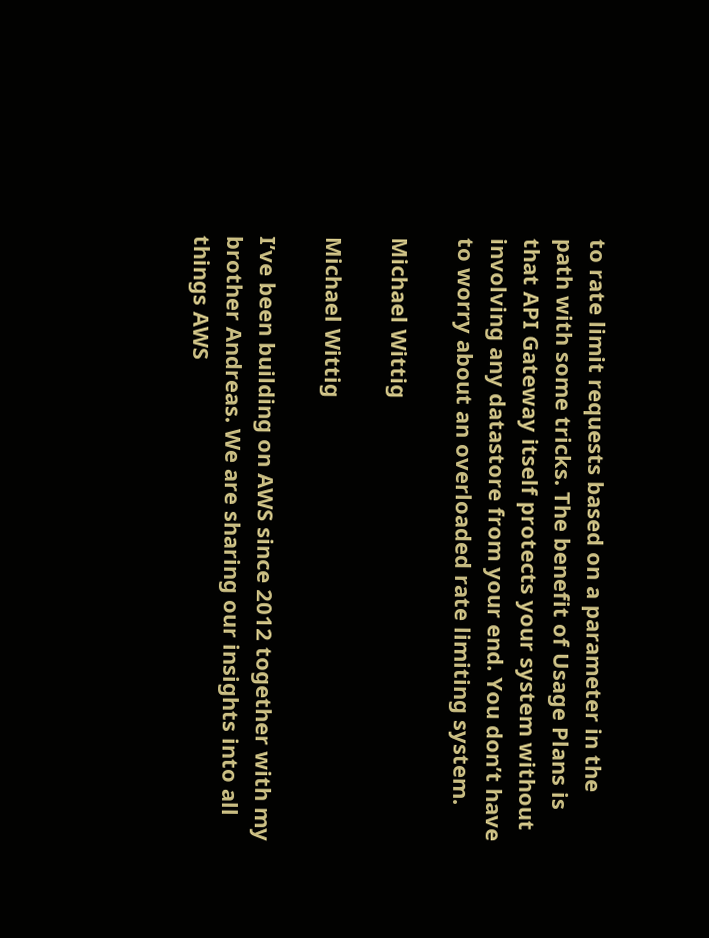to rate limit requests based on a parameter in the path with some tricks. The benefit of Usage Plans is that API Gateway itself protects your system without involving any datastore from your end. You don’t have to worry about an overloaded rate limiting system.

Michael Wittig

Michael Wittig

I’ve been building on AWS since 2012 together with my brother Andreas. We are sharing our insights into all things AWS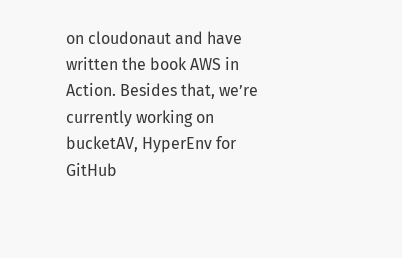on cloudonaut and have written the book AWS in Action. Besides that, we’re currently working on bucketAV, HyperEnv for GitHub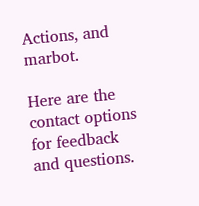Actions, and marbot.

Here are the contact options for feedback and questions.